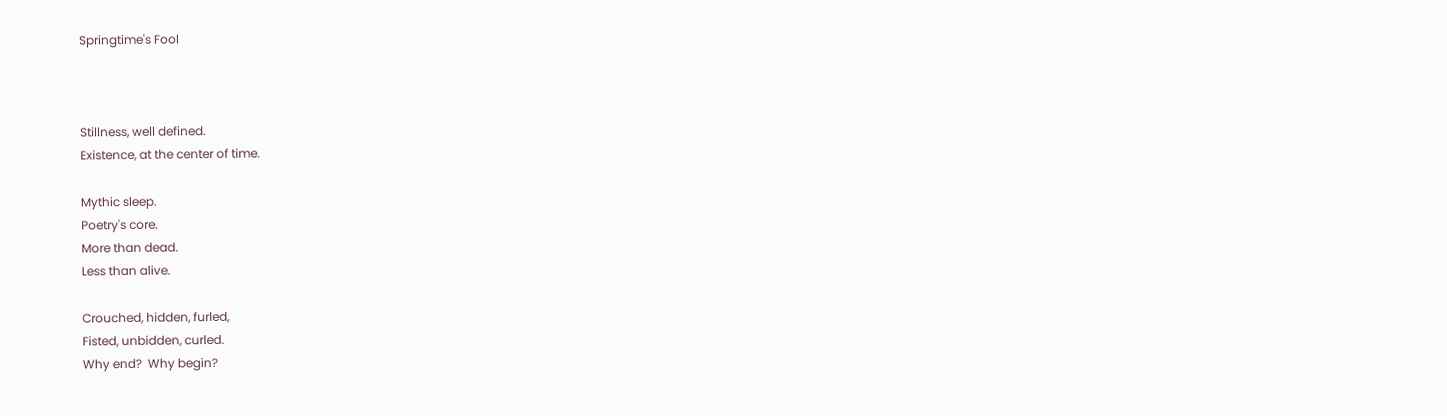Springtime's Fool



Stillness, well defined.
Existence, at the center of time.

Mythic sleep.
Poetry's core.
More than dead.
Less than alive.

Crouched, hidden, furled,
Fisted, unbidden, curled.
Why end?  Why begin?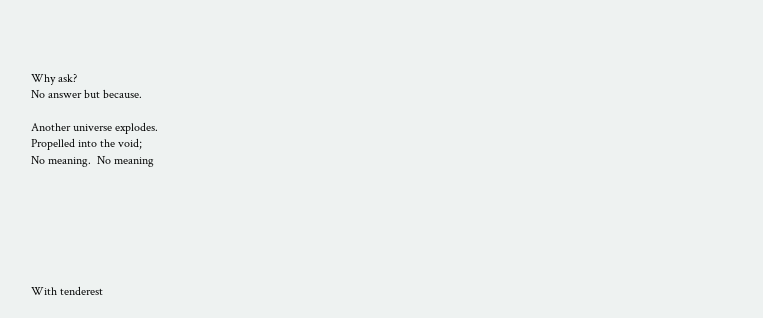Why ask?
No answer but because.

Another universe explodes.
Propelled into the void;
No meaning.  No meaning







With tenderest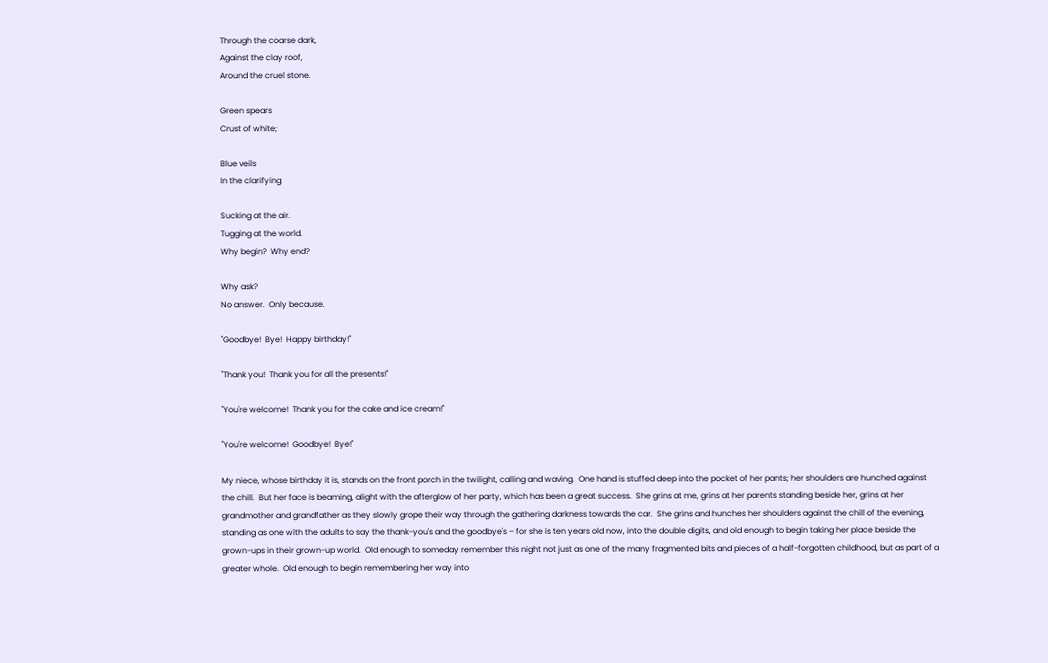Through the coarse dark,
Against the clay roof,
Around the cruel stone.

Green spears
Crust of white;

Blue veils
In the clarifying

Sucking at the air.
Tugging at the world.
Why begin?  Why end?

Why ask?
No answer.  Only because.

"Goodbye!  Bye!  Happy birthday!"

"Thank you!  Thank you for all the presents!"

"You're welcome!  Thank you for the cake and ice cream!"

"You're welcome!  Goodbye!  Bye!"

My niece, whose birthday it is, stands on the front porch in the twilight, calling and waving.  One hand is stuffed deep into the pocket of her pants; her shoulders are hunched against the chill.  But her face is beaming, alight with the afterglow of her party, which has been a great success.  She grins at me, grins at her parents standing beside her, grins at her grandmother and grandfather as they slowly grope their way through the gathering darkness towards the car.  She grins and hunches her shoulders against the chill of the evening, standing as one with the adults to say the thank-you's and the goodbye's – for she is ten years old now, into the double digits, and old enough to begin taking her place beside the grown-ups in their grown-up world.  Old enough to someday remember this night not just as one of the many fragmented bits and pieces of a half-forgotten childhood, but as part of a greater whole.  Old enough to begin remembering her way into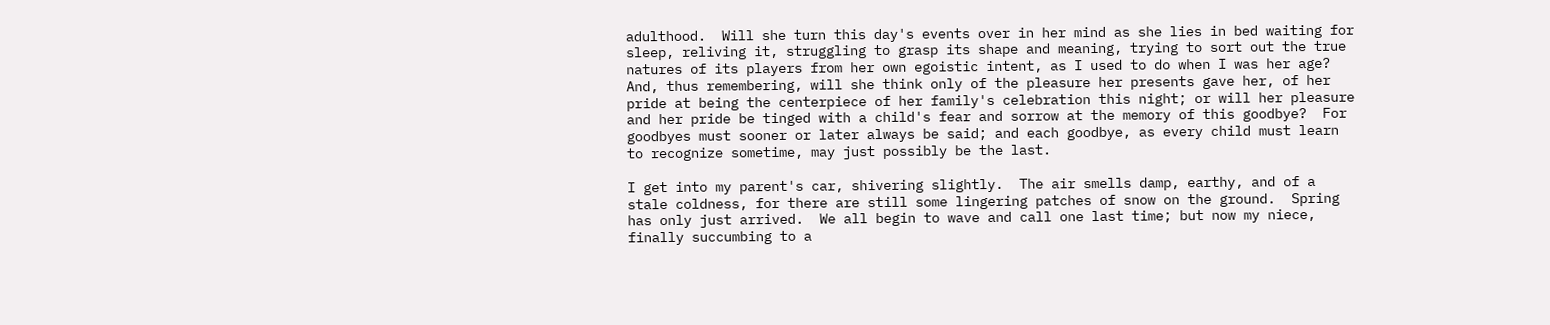adulthood.  Will she turn this day's events over in her mind as she lies in bed waiting for sleep, reliving it, struggling to grasp its shape and meaning, trying to sort out the true natures of its players from her own egoistic intent, as I used to do when I was her age?  And, thus remembering, will she think only of the pleasure her presents gave her, of her pride at being the centerpiece of her family's celebration this night; or will her pleasure and her pride be tinged with a child's fear and sorrow at the memory of this goodbye?  For goodbyes must sooner or later always be said; and each goodbye, as every child must learn to recognize sometime, may just possibly be the last.

I get into my parent's car, shivering slightly.  The air smells damp, earthy, and of a stale coldness, for there are still some lingering patches of snow on the ground.  Spring has only just arrived.  We all begin to wave and call one last time; but now my niece, finally succumbing to a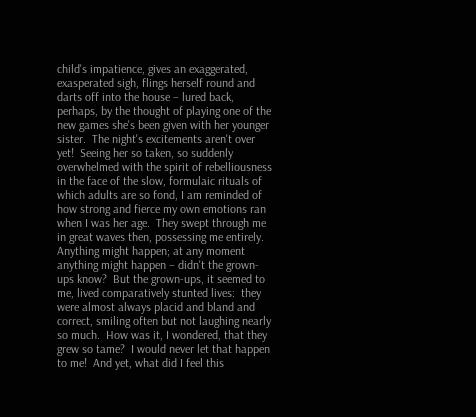child's impatience, gives an exaggerated, exasperated sigh, flings herself round and darts off into the house – lured back, perhaps, by the thought of playing one of the new games she's been given with her younger sister.  The night's excitements aren't over yet!  Seeing her so taken, so suddenly overwhelmed with the spirit of rebelliousness in the face of the slow, formulaic rituals of which adults are so fond, I am reminded of how strong and fierce my own emotions ran when I was her age.  They swept through me in great waves then, possessing me entirely.  Anything might happen; at any moment anything might happen – didn't the grown-ups know?  But the grown-ups, it seemed to me, lived comparatively stunted lives:  they were almost always placid and bland and correct, smiling often but not laughing nearly so much.  How was it, I wondered, that they grew so tame?  I would never let that happen to me!  And yet, what did I feel this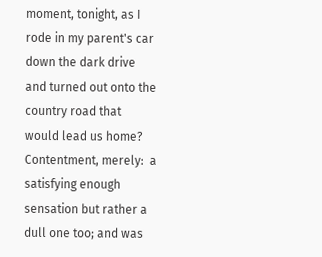moment, tonight, as I rode in my parent's car down the dark drive and turned out onto the country road that would lead us home?  Contentment, merely:  a satisfying enough sensation but rather a dull one too; and was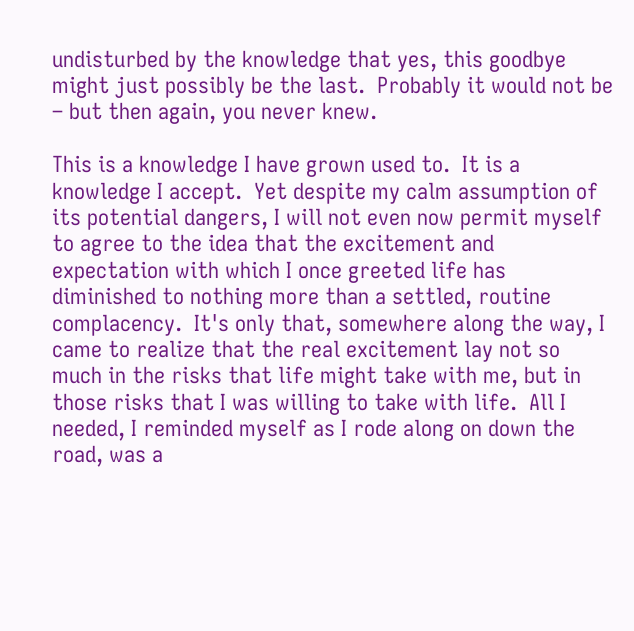undisturbed by the knowledge that yes, this goodbye might just possibly be the last.  Probably it would not be – but then again, you never knew.

This is a knowledge I have grown used to.  It is a knowledge I accept.  Yet despite my calm assumption of its potential dangers, I will not even now permit myself to agree to the idea that the excitement and expectation with which I once greeted life has diminished to nothing more than a settled, routine complacency.  It's only that, somewhere along the way, I came to realize that the real excitement lay not so much in the risks that life might take with me, but in those risks that I was willing to take with life.  All I needed, I reminded myself as I rode along on down the road, was a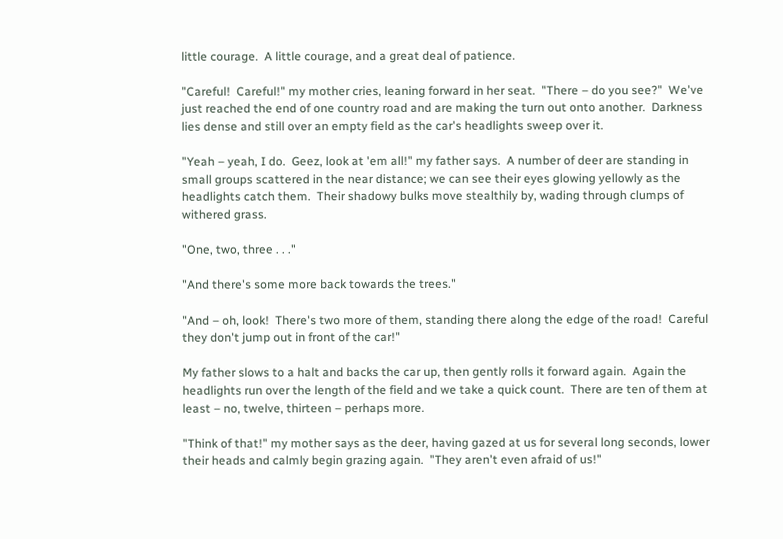little courage.  A little courage, and a great deal of patience.

"Careful!  Careful!" my mother cries, leaning forward in her seat.  "There – do you see?"  We've just reached the end of one country road and are making the turn out onto another.  Darkness lies dense and still over an empty field as the car's headlights sweep over it.

"Yeah – yeah, I do.  Geez, look at 'em all!" my father says.  A number of deer are standing in small groups scattered in the near distance; we can see their eyes glowing yellowly as the headlights catch them.  Their shadowy bulks move stealthily by, wading through clumps of withered grass.

"One, two, three . . ."

"And there's some more back towards the trees."

"And – oh, look!  There's two more of them, standing there along the edge of the road!  Careful they don't jump out in front of the car!"

My father slows to a halt and backs the car up, then gently rolls it forward again.  Again the headlights run over the length of the field and we take a quick count.  There are ten of them at least – no, twelve, thirteen – perhaps more.

"Think of that!" my mother says as the deer, having gazed at us for several long seconds, lower their heads and calmly begin grazing again.  "They aren't even afraid of us!"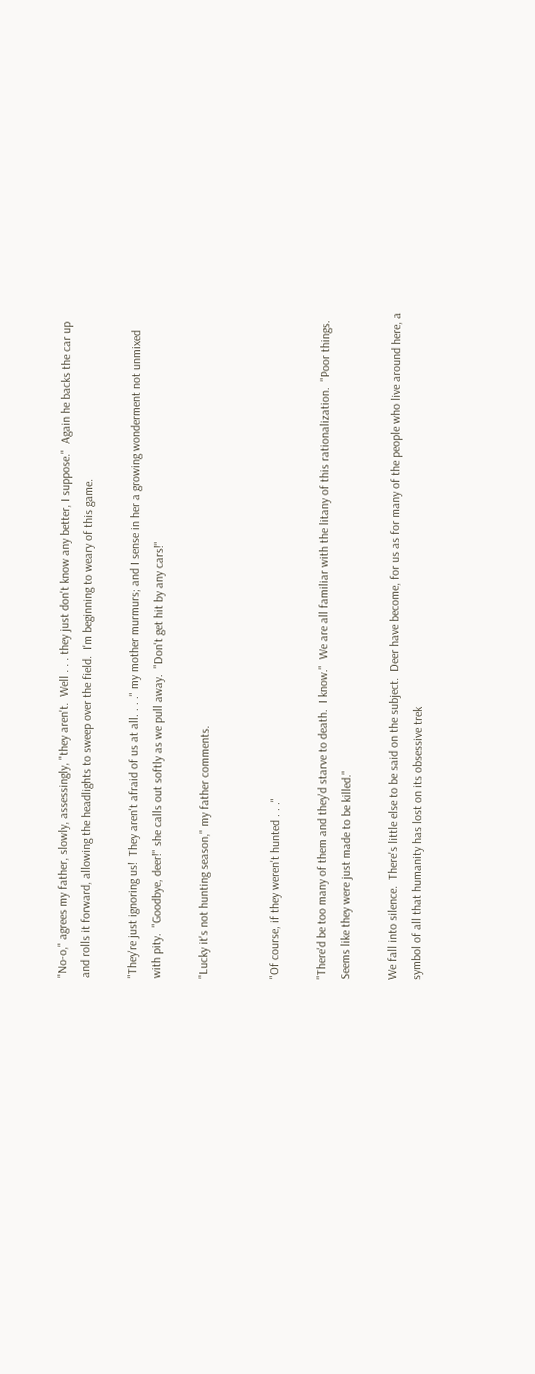"No-o," agrees my father, slowly, assessingly, "they aren't.  Well . . . they just don't know any better, I suppose."  Again he backs the car up and rolls it forward, allowing the headlights to sweep over the field.  I'm beginning to weary of this game.

"They're just ignoring us!  They aren't afraid of us at all. . . ." my mother murmurs; and I sense in her a growing wonderment not unmixed with pity.  "Goodbye, deer!" she calls out softly as we pull away.  "Don't get hit by any cars!"

"Lucky it's not hunting season," my father comments.


"Of course, if they weren't hunted . . ."

"There'd be too many of them and they'd starve to death.  I know."  We are all familiar with the litany of this rationalization.  "Poor things.  Seems like they were just made to be killed."

We fall into silence.  There's little else to be said on the subject.  Deer have become, for us as for many of the people who live around here, a symbol of all that humanity has lost on its obsessive trek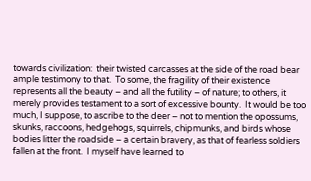towards civilization:  their twisted carcasses at the side of the road bear ample testimony to that.  To some, the fragility of their existence represents all the beauty – and all the futility – of nature; to others, it merely provides testament to a sort of excessive bounty.  It would be too much, I suppose, to ascribe to the deer – not to mention the opossums, skunks, raccoons, hedgehogs, squirrels, chipmunks, and birds whose bodies litter the roadside – a certain bravery, as that of fearless soldiers fallen at the front.  I myself have learned to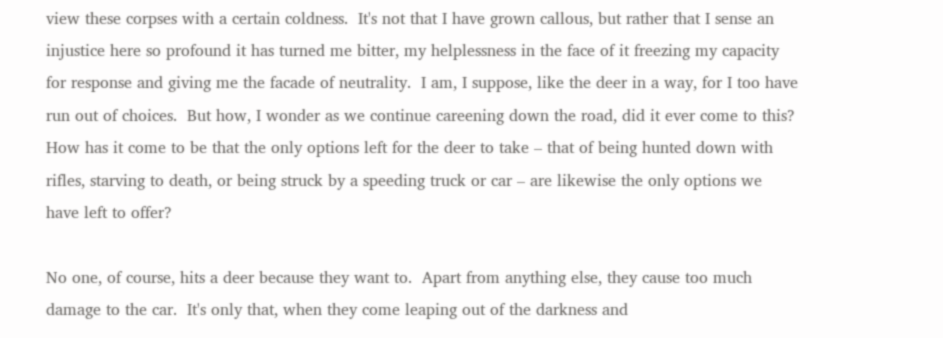view these corpses with a certain coldness.  It's not that I have grown callous, but rather that I sense an injustice here so profound it has turned me bitter, my helplessness in the face of it freezing my capacity for response and giving me the facade of neutrality.  I am, I suppose, like the deer in a way, for I too have run out of choices.  But how, I wonder as we continue careening down the road, did it ever come to this?  How has it come to be that the only options left for the deer to take – that of being hunted down with rifles, starving to death, or being struck by a speeding truck or car – are likewise the only options we have left to offer?

No one, of course, hits a deer because they want to.  Apart from anything else, they cause too much damage to the car.  It's only that, when they come leaping out of the darkness and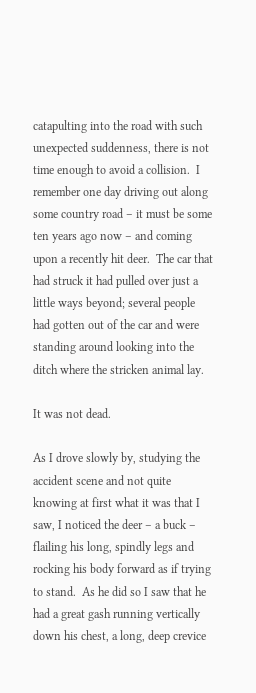catapulting into the road with such unexpected suddenness, there is not time enough to avoid a collision.  I remember one day driving out along some country road – it must be some ten years ago now – and coming upon a recently hit deer.  The car that had struck it had pulled over just a little ways beyond; several people had gotten out of the car and were standing around looking into the ditch where the stricken animal lay.

It was not dead.

As I drove slowly by, studying the accident scene and not quite knowing at first what it was that I saw, I noticed the deer – a buck – flailing his long, spindly legs and rocking his body forward as if trying to stand.  As he did so I saw that he had a great gash running vertically down his chest, a long, deep crevice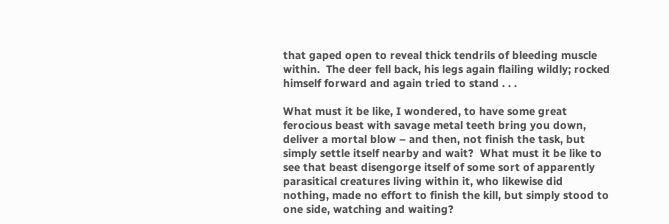that gaped open to reveal thick tendrils of bleeding muscle within.  The deer fell back, his legs again flailing wildly; rocked himself forward and again tried to stand . . .

What must it be like, I wondered, to have some great ferocious beast with savage metal teeth bring you down, deliver a mortal blow – and then, not finish the task, but simply settle itself nearby and wait?  What must it be like to see that beast disengorge itself of some sort of apparently parasitical creatures living within it, who likewise did nothing, made no effort to finish the kill, but simply stood to one side, watching and waiting?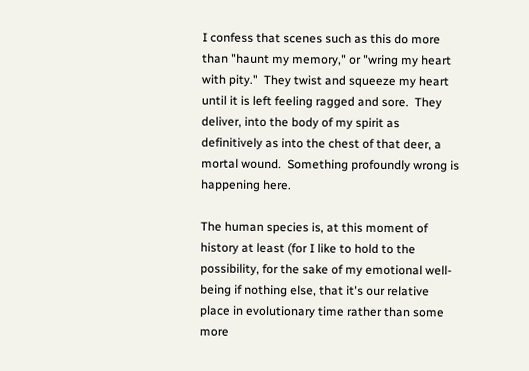I confess that scenes such as this do more than "haunt my memory," or "wring my heart with pity."  They twist and squeeze my heart until it is left feeling ragged and sore.  They deliver, into the body of my spirit as definitively as into the chest of that deer, a mortal wound.  Something profoundly wrong is happening here.

The human species is, at this moment of history at least (for I like to hold to the possibility, for the sake of my emotional well-being if nothing else, that it's our relative place in evolutionary time rather than some more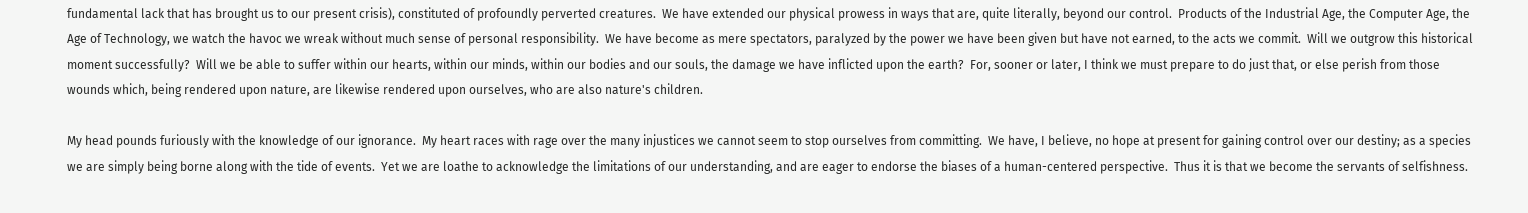fundamental lack that has brought us to our present crisis), constituted of profoundly perverted creatures.  We have extended our physical prowess in ways that are, quite literally, beyond our control.  Products of the Industrial Age, the Computer Age, the Age of Technology, we watch the havoc we wreak without much sense of personal responsibility.  We have become as mere spectators, paralyzed by the power we have been given but have not earned, to the acts we commit.  Will we outgrow this historical moment successfully?  Will we be able to suffer within our hearts, within our minds, within our bodies and our souls, the damage we have inflicted upon the earth?  For, sooner or later, I think we must prepare to do just that, or else perish from those wounds which, being rendered upon nature, are likewise rendered upon ourselves, who are also nature's children.

My head pounds furiously with the knowledge of our ignorance.  My heart races with rage over the many injustices we cannot seem to stop ourselves from committing.  We have, I believe, no hope at present for gaining control over our destiny; as a species we are simply being borne along with the tide of events.  Yet we are loathe to acknowledge the limitations of our understanding, and are eager to endorse the biases of a human-centered perspective.  Thus it is that we become the servants of selfishness.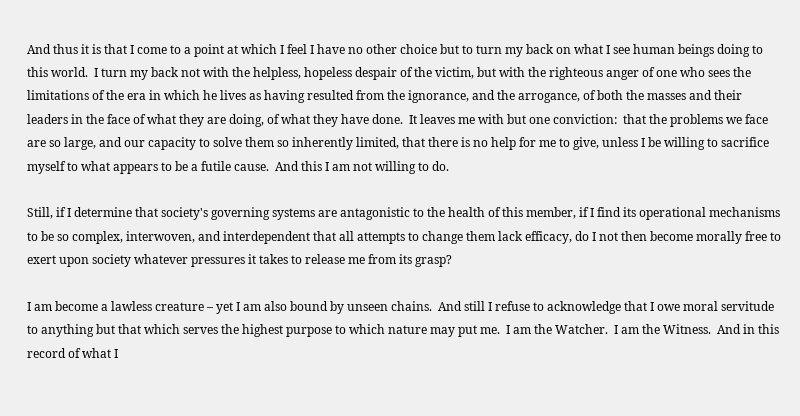And thus it is that I come to a point at which I feel I have no other choice but to turn my back on what I see human beings doing to this world.  I turn my back not with the helpless, hopeless despair of the victim, but with the righteous anger of one who sees the limitations of the era in which he lives as having resulted from the ignorance, and the arrogance, of both the masses and their leaders in the face of what they are doing, of what they have done.  It leaves me with but one conviction:  that the problems we face are so large, and our capacity to solve them so inherently limited, that there is no help for me to give, unless I be willing to sacrifice myself to what appears to be a futile cause.  And this I am not willing to do.

Still, if I determine that society's governing systems are antagonistic to the health of this member, if I find its operational mechanisms to be so complex, interwoven, and interdependent that all attempts to change them lack efficacy, do I not then become morally free to exert upon society whatever pressures it takes to release me from its grasp?

I am become a lawless creature – yet I am also bound by unseen chains.  And still I refuse to acknowledge that I owe moral servitude to anything but that which serves the highest purpose to which nature may put me.  I am the Watcher.  I am the Witness.  And in this record of what I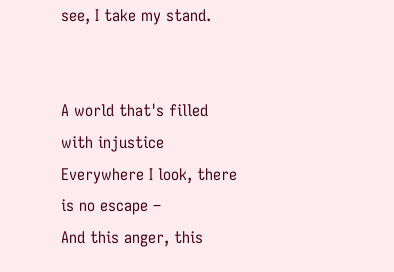see, I take my stand.


A world that's filled with injustice
Everywhere I look, there is no escape –
And this anger, this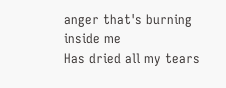anger that's burning inside me
Has dried all my tears